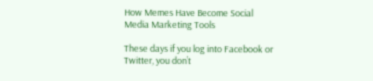How Memes Have Become Social Media Marketing Tools

These days if you log into Facebook or Twitter, you don’t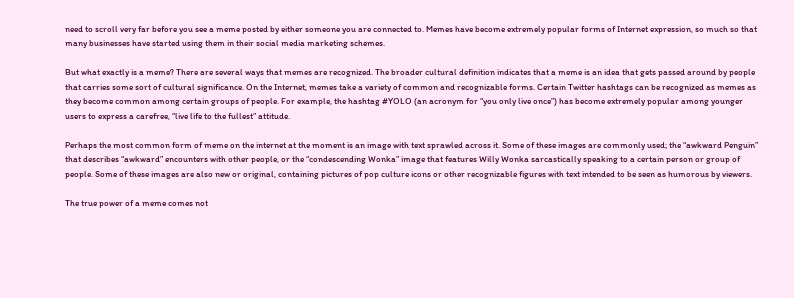need to scroll very far before you see a meme posted by either someone you are connected to. Memes have become extremely popular forms of Internet expression, so much so that many businesses have started using them in their social media marketing schemes.

But what exactly is a meme? There are several ways that memes are recognized. The broader cultural definition indicates that a meme is an idea that gets passed around by people that carries some sort of cultural significance. On the Internet, memes take a variety of common and recognizable forms. Certain Twitter hashtags can be recognized as memes as they become common among certain groups of people. For example, the hashtag #YOLO (an acronym for “you only live once”) has become extremely popular among younger users to express a carefree, “live life to the fullest” attitude.

Perhaps the most common form of meme on the internet at the moment is an image with text sprawled across it. Some of these images are commonly used; the “awkward Penguin” that describes “awkward” encounters with other people, or the “condescending Wonka” image that features Willy Wonka sarcastically speaking to a certain person or group of people. Some of these images are also new or original, containing pictures of pop culture icons or other recognizable figures with text intended to be seen as humorous by viewers.

The true power of a meme comes not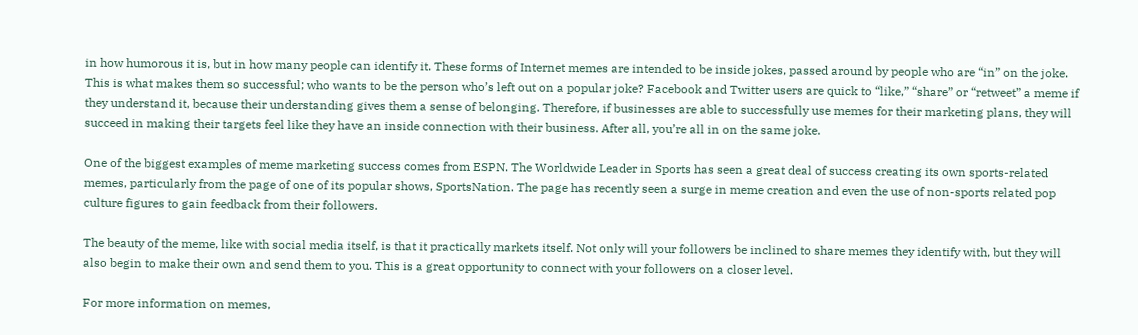in how humorous it is, but in how many people can identify it. These forms of Internet memes are intended to be inside jokes, passed around by people who are “in” on the joke. This is what makes them so successful; who wants to be the person who’s left out on a popular joke? Facebook and Twitter users are quick to “like,” “share” or “retweet” a meme if they understand it, because their understanding gives them a sense of belonging. Therefore, if businesses are able to successfully use memes for their marketing plans, they will succeed in making their targets feel like they have an inside connection with their business. After all, you’re all in on the same joke.

One of the biggest examples of meme marketing success comes from ESPN. The Worldwide Leader in Sports has seen a great deal of success creating its own sports-related memes, particularly from the page of one of its popular shows, SportsNation. The page has recently seen a surge in meme creation and even the use of non-sports related pop culture figures to gain feedback from their followers.

The beauty of the meme, like with social media itself, is that it practically markets itself. Not only will your followers be inclined to share memes they identify with, but they will also begin to make their own and send them to you. This is a great opportunity to connect with your followers on a closer level.

For more information on memes,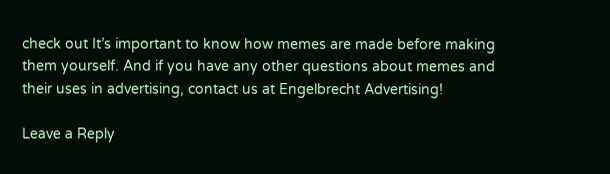check out It’s important to know how memes are made before making them yourself. And if you have any other questions about memes and their uses in advertising, contact us at Engelbrecht Advertising!

Leave a Reply